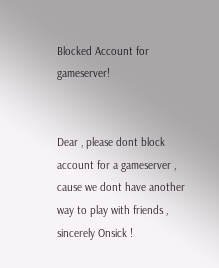Blocked Account for gameserver!


Dear , please dont block account for a gameserver , cause we dont have another way to play with friends , sincerely Onsick !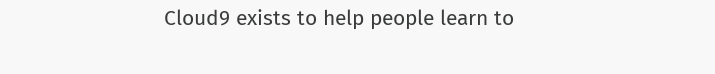Cloud9 exists to help people learn to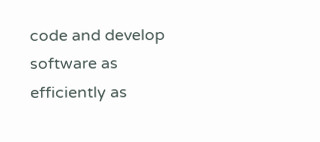code and develop software as efficiently as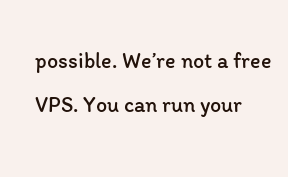possible. We’re not a free VPS. You can run your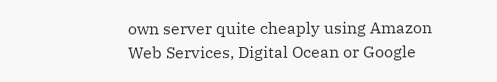own server quite cheaply using Amazon Web Services, Digital Ocean or Google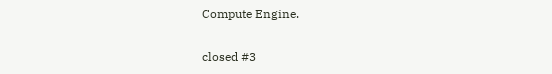Compute Engine.

closed #3